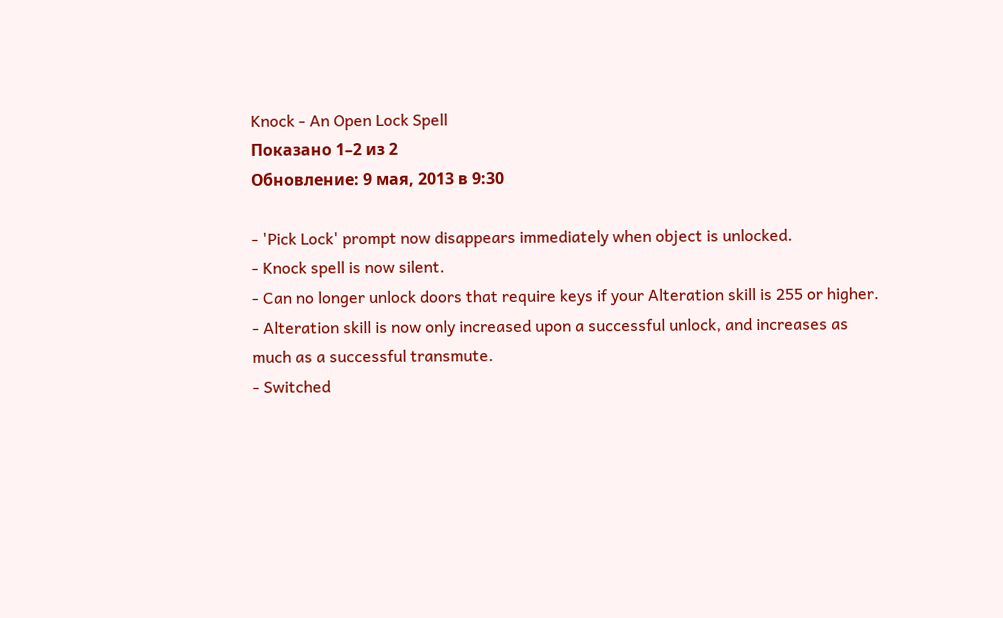Knock - An Open Lock Spell
Показано 1–2 из 2
Обновление: 9 мая, 2013 в 9:30

- 'Pick Lock' prompt now disappears immediately when object is unlocked.
- Knock spell is now silent.
- Can no longer unlock doors that require keys if your Alteration skill is 255 or higher.
- Alteration skill is now only increased upon a successful unlock, and increases as much as a successful transmute.
- Switched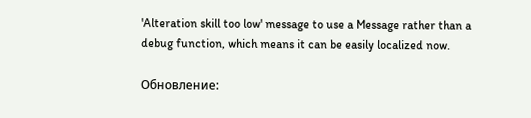'Alteration skill too low' message to use a Message rather than a debug function, which means it can be easily localized now.

Обновление: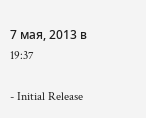7 мая, 2013 в 19:37

- Initial Release